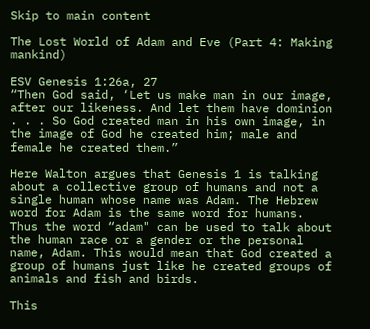Skip to main content

The Lost World of Adam and Eve (Part 4: Making mankind)

ESV Genesis 1:26a, 27
“Then God said, ‘Let us make man in our image, after our likeness. And let them have dominion . . . So God created man in his own image, in the image of God he created him; male and female he created them.”

Here Walton argues that Genesis 1 is talking about a collective group of humans and not a single human whose name was Adam. The Hebrew word for Adam is the same word for humans. Thus the word “adam" can be used to talk about the human race or a gender or the personal name, Adam. This would mean that God created a group of humans just like he created groups of animals and fish and birds.

This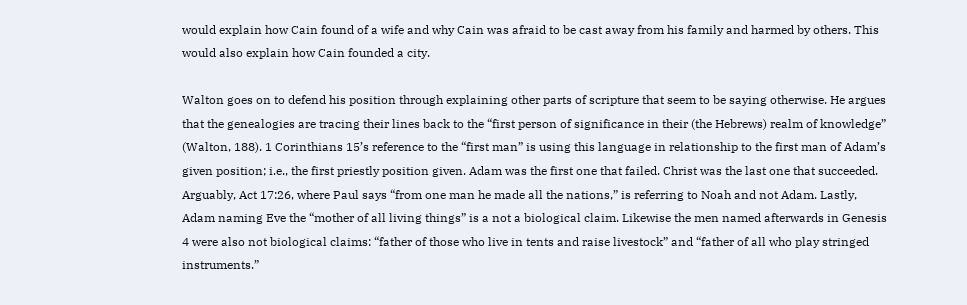would explain how Cain found of a wife and why Cain was afraid to be cast away from his family and harmed by others. This would also explain how Cain founded a city.

Walton goes on to defend his position through explaining other parts of scripture that seem to be saying otherwise. He argues that the genealogies are tracing their lines back to the “first person of significance in their (the Hebrews) realm of knowledge” (Walton, 188). 1 Corinthians 15’s reference to the “first man” is using this language in relationship to the first man of Adam’s given position; i.e., the first priestly position given. Adam was the first one that failed. Christ was the last one that succeeded. Arguably, Act 17:26, where Paul says “from one man he made all the nations,” is referring to Noah and not Adam. Lastly, Adam naming Eve the “mother of all living things” is a not a biological claim. Likewise the men named afterwards in Genesis 4 were also not biological claims: “father of those who live in tents and raise livestock” and “father of all who play stringed instruments.”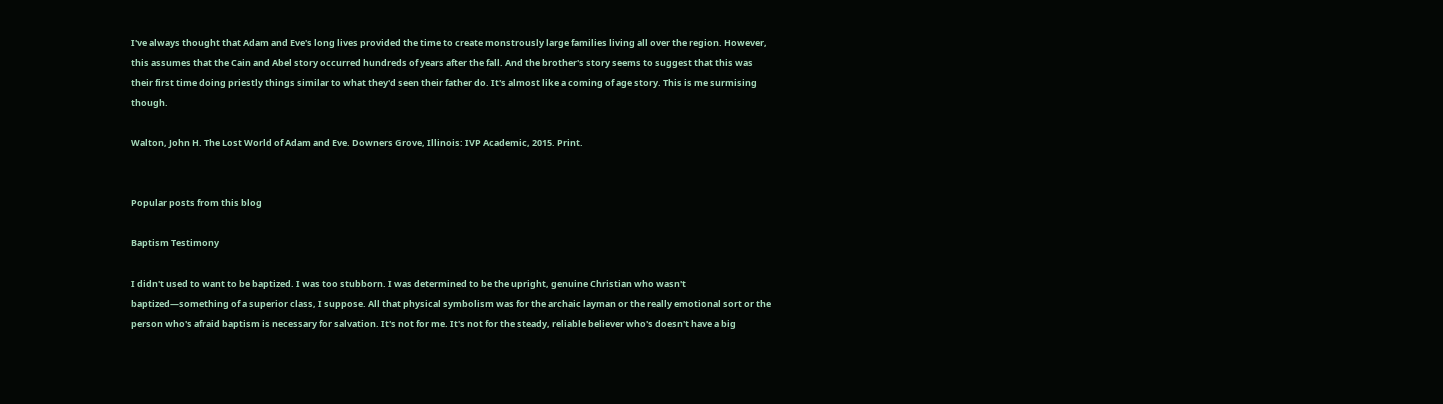I've always thought that Adam and Eve's long lives provided the time to create monstrously large families living all over the region. However, this assumes that the Cain and Abel story occurred hundreds of years after the fall. And the brother's story seems to suggest that this was their first time doing priestly things similar to what they'd seen their father do. It's almost like a coming of age story. This is me surmising though.

Walton, John H. The Lost World of Adam and Eve. Downers Grove, Illinois: IVP Academic, 2015. Print.


Popular posts from this blog

Baptism Testimony

I didn't used to want to be baptized. I was too stubborn. I was determined to be the upright, genuine Christian who wasn't baptized—something of a superior class, I suppose. All that physical symbolism was for the archaic layman or the really emotional sort or the person who's afraid baptism is necessary for salvation. It's not for me. It's not for the steady, reliable believer who's doesn't have a big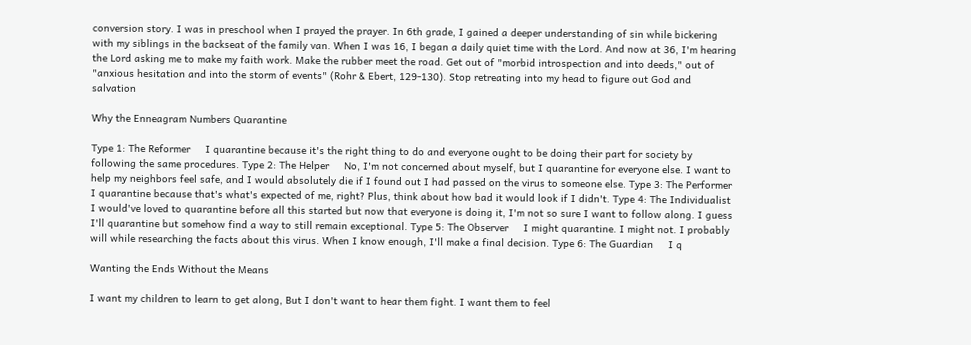conversion story. I was in preschool when I prayed the prayer. In 6th grade, I gained a deeper understanding of sin while bickering with my siblings in the backseat of the family van. When I was 16, I began a daily quiet time with the Lord. And now at 36, I'm hearing the Lord asking me to make my faith work. Make the rubber meet the road. Get out of "morbid introspection and into deeds," out of "anxious hesitation and into the storm of events" (Rohr & Ebert, 129-130). Stop retreating into my head to figure out God and salvation

Why the Enneagram Numbers Quarantine

Type 1: The Reformer     I quarantine because it's the right thing to do and everyone ought to be doing their part for society by following the same procedures. Type 2: The Helper     No, I'm not concerned about myself, but I quarantine for everyone else. I want to help my neighbors feel safe, and I would absolutely die if I found out I had passed on the virus to someone else. Type 3: The Performer    I quarantine because that's what's expected of me, right? Plus, think about how bad it would look if I didn't. Type 4: The Individualist     I would've loved to quarantine before all this started but now that everyone is doing it, I'm not so sure I want to follow along. I guess I'll quarantine but somehow find a way to still remain exceptional. Type 5: The Observer     I might quarantine. I might not. I probably will while researching the facts about this virus. When I know enough, I'll make a final decision. Type 6: The Guardian     I q

Wanting the Ends Without the Means

I want my children to learn to get along, But I don't want to hear them fight. I want them to feel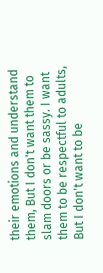their emotions and understand them, But I don't want them to slam doors or be sassy. I want them to be respectful to adults, But I don't want to be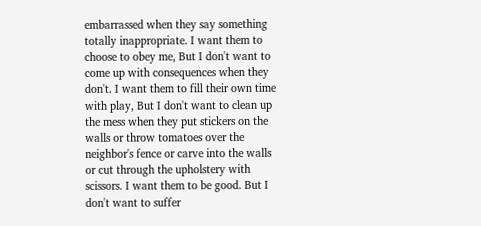embarrassed when they say something totally inappropriate. I want them to choose to obey me, But I don't want to come up with consequences when they don't. I want them to fill their own time with play, But I don't want to clean up the mess when they put stickers on the walls or throw tomatoes over the neighbor's fence or carve into the walls or cut through the upholstery with scissors. I want them to be good. But I don't want to suffer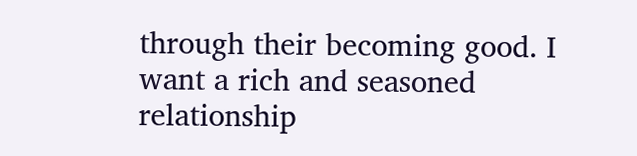through their becoming good. I want a rich and seasoned relationship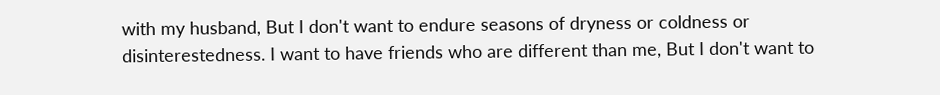with my husband, But I don't want to endure seasons of dryness or coldness or disinterestedness. I want to have friends who are different than me, But I don't want to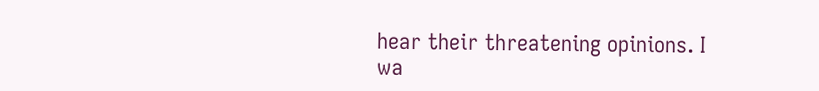hear their threatening opinions. I wa